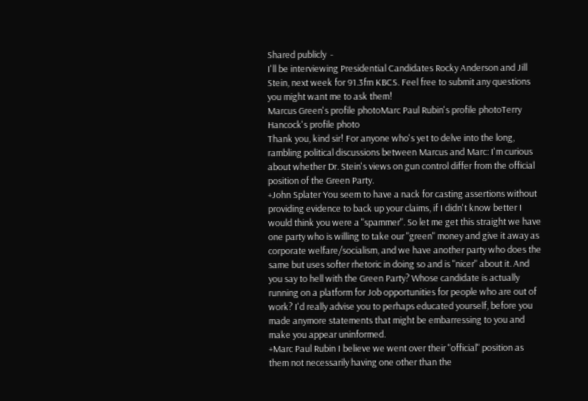Shared publicly  -
I'll be interviewing Presidential Candidates Rocky Anderson and Jill Stein, next week for 91.3fm KBCS. Feel free to submit any questions you might want me to ask them!
Marcus Green's profile photoMarc Paul Rubin's profile photoTerry Hancock's profile photo
Thank you, kind sir! For anyone who's yet to delve into the long, rambling political discussions between Marcus and Marc: I'm curious about whether Dr. Stein's views on gun control differ from the official position of the Green Party.
+John Splater You seem to have a nack for casting assertions without providing evidence to back up your claims, if I didn't know better I would think you were a "spammer". So let me get this straight we have one party who is willing to take our "green" money and give it away as corporate welfare/socialism, and we have another party who does the same but uses softer rhetoric in doing so and is "nicer" about it. And you say to hell with the Green Party? Whose candidate is actually running on a platform for Job opportunities for people who are out of work? I'd really advise you to perhaps educated yourself, before you made anymore statements that might be embarressing to you and make you appear uninformed.
+Marc Paul Rubin I believe we went over their "official" position as them not necessarily having one other than the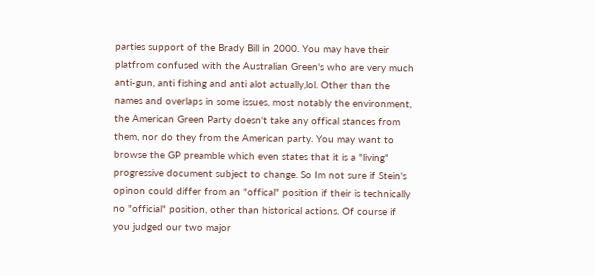parties support of the Brady Bill in 2000. You may have their platfrom confused with the Australian Green's who are very much anti-gun, anti fishing and anti alot actually,lol. Other than the names and overlaps in some issues, most notably the environment, the American Green Party doesn't take any offical stances from them, nor do they from the American party. You may want to browse the GP preamble which even states that it is a "living" progressive document subject to change. So Im not sure if Stein's opinon could differ from an "offical" position if their is technically no "official" position, other than historical actions. Of course if you judged our two major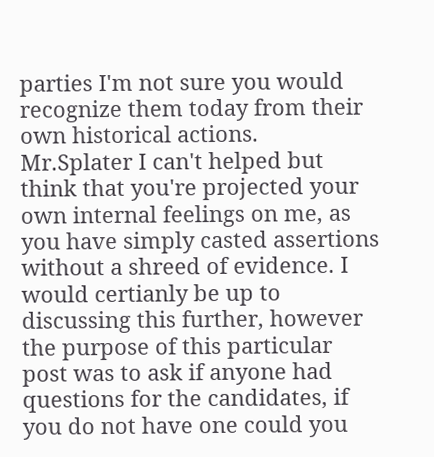parties I'm not sure you would recognize them today from their own historical actions.
Mr.Splater I can't helped but think that you're projected your own internal feelings on me, as you have simply casted assertions without a shreed of evidence. I would certianly be up to discussing this further, however the purpose of this particular post was to ask if anyone had questions for the candidates, if you do not have one could you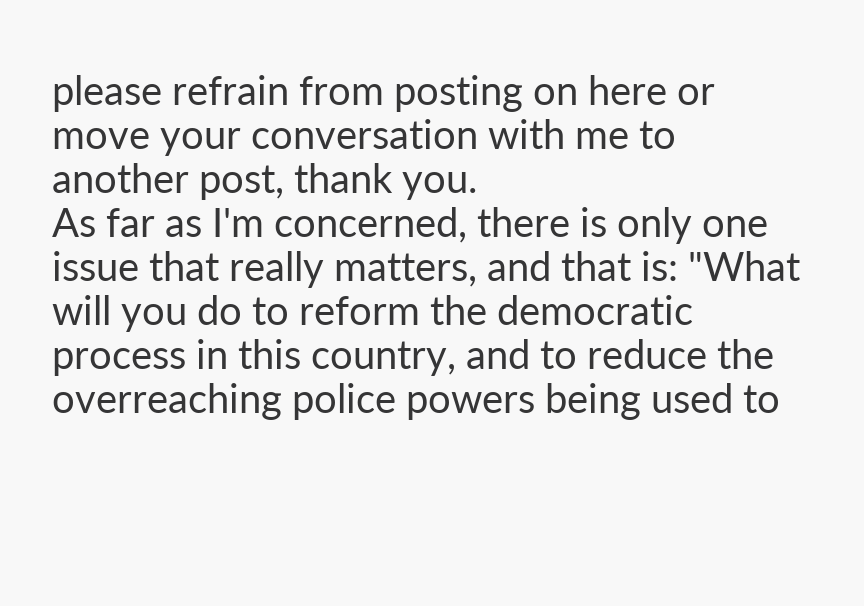please refrain from posting on here or move your conversation with me to another post, thank you.
As far as I'm concerned, there is only one issue that really matters, and that is: "What will you do to reform the democratic process in this country, and to reduce the overreaching police powers being used to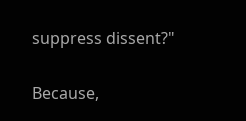suppress dissent?"

Because,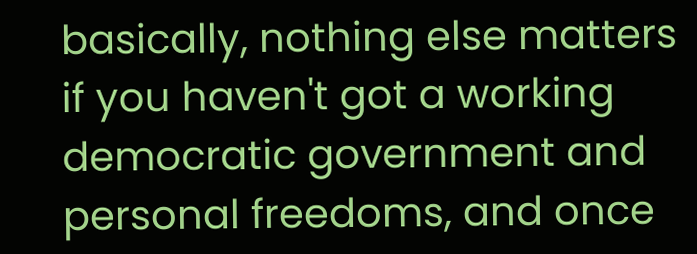basically, nothing else matters if you haven't got a working democratic government and personal freedoms, and once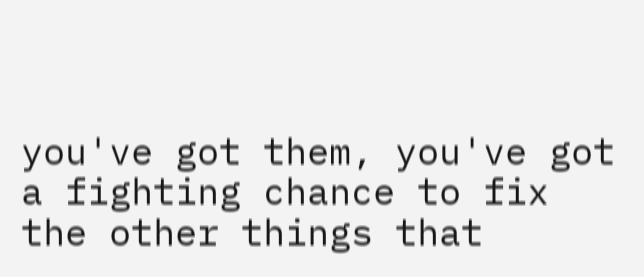you've got them, you've got a fighting chance to fix the other things that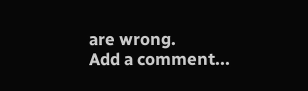are wrong.
Add a comment...